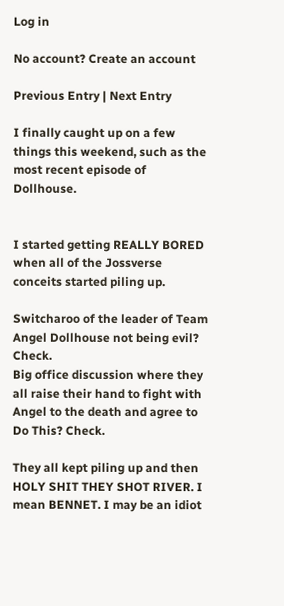Log in

No account? Create an account

Previous Entry | Next Entry

I finally caught up on a few things this weekend, such as the most recent episode of Dollhouse.


I started getting REALLY BORED when all of the Jossverse conceits started piling up.

Switcharoo of the leader of Team Angel Dollhouse not being evil? Check.
Big office discussion where they all raise their hand to fight with Angel to the death and agree to Do This? Check.

They all kept piling up and then HOLY SHIT THEY SHOT RIVER. I mean BENNET. I may be an idiot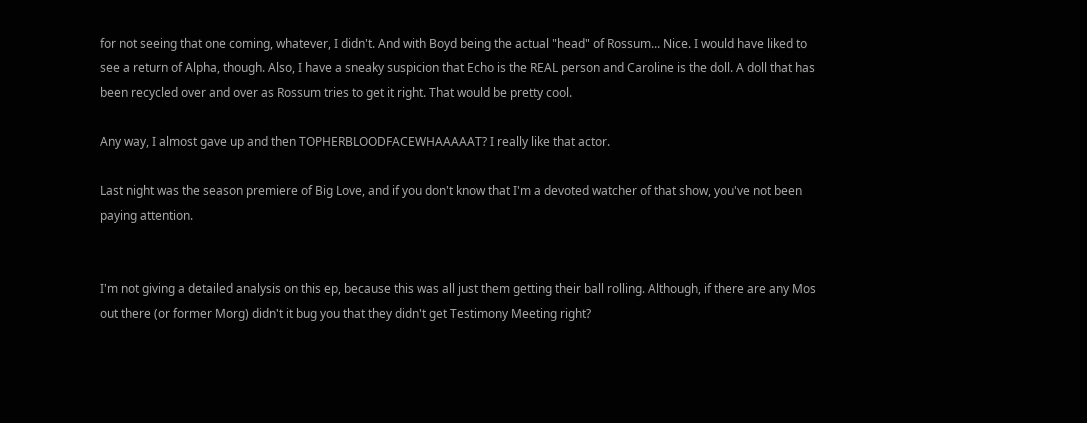for not seeing that one coming, whatever, I didn't. And with Boyd being the actual "head" of Rossum... Nice. I would have liked to see a return of Alpha, though. Also, I have a sneaky suspicion that Echo is the REAL person and Caroline is the doll. A doll that has been recycled over and over as Rossum tries to get it right. That would be pretty cool.

Any way, I almost gave up and then TOPHERBLOODFACEWHAAAAAT? I really like that actor.

Last night was the season premiere of Big Love, and if you don't know that I'm a devoted watcher of that show, you've not been paying attention.


I'm not giving a detailed analysis on this ep, because this was all just them getting their ball rolling. Although, if there are any Mos out there (or former Morg) didn't it bug you that they didn't get Testimony Meeting right?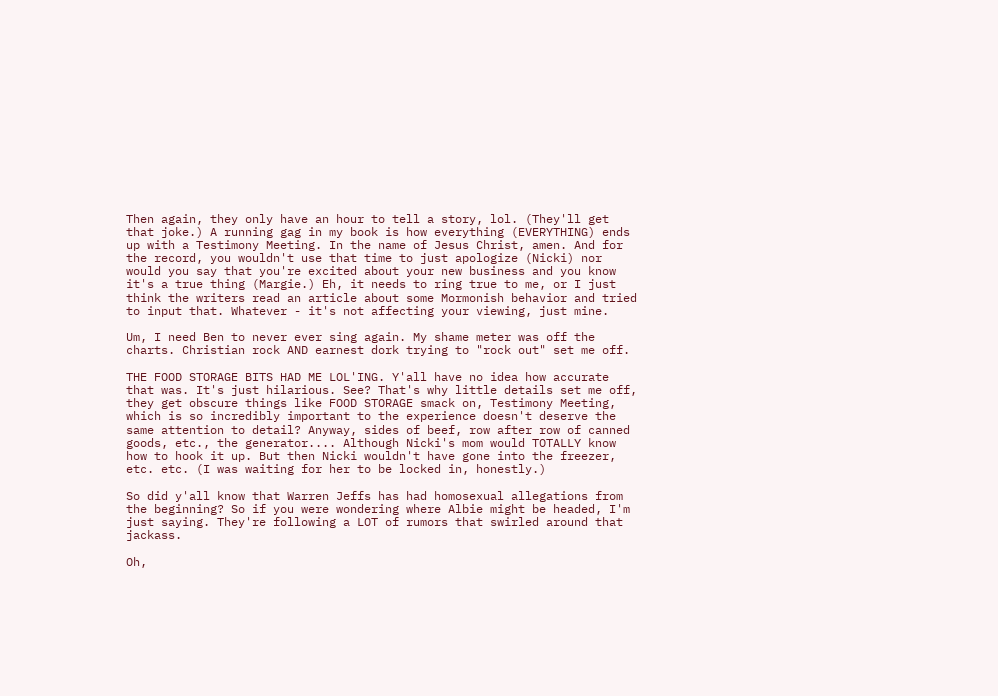Then again, they only have an hour to tell a story, lol. (They'll get that joke.) A running gag in my book is how everything (EVERYTHING) ends up with a Testimony Meeting. In the name of Jesus Christ, amen. And for the record, you wouldn't use that time to just apologize (Nicki) nor would you say that you're excited about your new business and you know it's a true thing (Margie.) Eh, it needs to ring true to me, or I just think the writers read an article about some Mormonish behavior and tried to input that. Whatever - it's not affecting your viewing, just mine.

Um, I need Ben to never ever sing again. My shame meter was off the charts. Christian rock AND earnest dork trying to "rock out" set me off.

THE FOOD STORAGE BITS HAD ME LOL'ING. Y'all have no idea how accurate that was. It's just hilarious. See? That's why little details set me off, they get obscure things like FOOD STORAGE smack on, Testimony Meeting, which is so incredibly important to the experience doesn't deserve the same attention to detail? Anyway, sides of beef, row after row of canned goods, etc., the generator.... Although Nicki's mom would TOTALLY know how to hook it up. But then Nicki wouldn't have gone into the freezer, etc. etc. (I was waiting for her to be locked in, honestly.)

So did y'all know that Warren Jeffs has had homosexual allegations from the beginning? So if you were wondering where Albie might be headed, I'm just saying. They're following a LOT of rumors that swirled around that jackass.

Oh,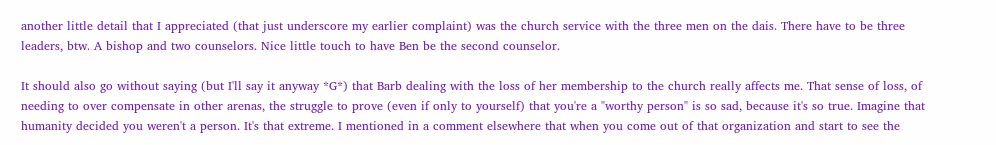another little detail that I appreciated (that just underscore my earlier complaint) was the church service with the three men on the dais. There have to be three leaders, btw. A bishop and two counselors. Nice little touch to have Ben be the second counselor.

It should also go without saying (but I'll say it anyway *G*) that Barb dealing with the loss of her membership to the church really affects me. That sense of loss, of needing to over compensate in other arenas, the struggle to prove (even if only to yourself) that you're a "worthy person" is so sad, because it's so true. Imagine that humanity decided you weren't a person. It's that extreme. I mentioned in a comment elsewhere that when you come out of that organization and start to see the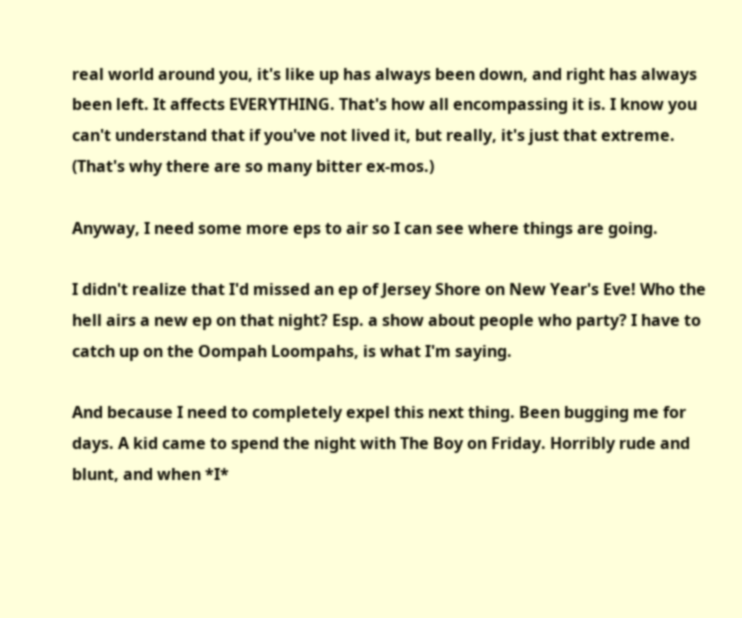real world around you, it's like up has always been down, and right has always been left. It affects EVERYTHING. That's how all encompassing it is. I know you can't understand that if you've not lived it, but really, it's just that extreme. (That's why there are so many bitter ex-mos.)

Anyway, I need some more eps to air so I can see where things are going.

I didn't realize that I'd missed an ep of Jersey Shore on New Year's Eve! Who the hell airs a new ep on that night? Esp. a show about people who party? I have to catch up on the Oompah Loompahs, is what I'm saying.

And because I need to completely expel this next thing. Been bugging me for days. A kid came to spend the night with The Boy on Friday. Horribly rude and blunt, and when *I*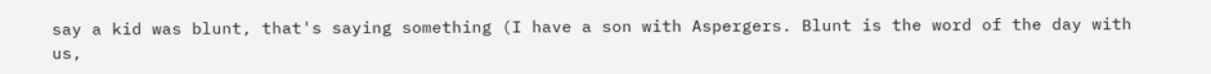say a kid was blunt, that's saying something (I have a son with Aspergers. Blunt is the word of the day with us,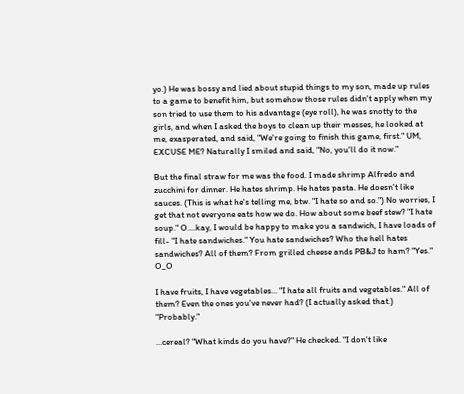yo.) He was bossy and lied about stupid things to my son, made up rules to a game to benefit him, but somehow those rules didn't apply when my son tried to use them to his advantage (eye roll), he was snotty to the girls, and when I asked the boys to clean up their messes, he looked at me, exasperated, and said, "We're going to finish this game, first." UM, EXCUSE ME? Naturally I smiled and said, "No, you'll do it now."

But the final straw for me was the food. I made shrimp Alfredo and zucchini for dinner. He hates shrimp. He hates pasta. He doesn't like sauces. (This is what he's telling me, btw. "I hate so and so.") No worries, I get that not everyone eats how we do. How about some beef stew? "I hate soup." O....kay, I would be happy to make you a sandwich, I have loads of fill- "I hate sandwiches." You hate sandwiches? Who the hell hates sandwiches? All of them? From grilled cheese ands PB&J to ham? "Yes." O_O

I have fruits, I have vegetables... "I hate all fruits and vegetables." All of them? Even the ones you've never had? (I actually asked that.) "Probably."

...cereal? "What kinds do you have?" He checked. "I don't like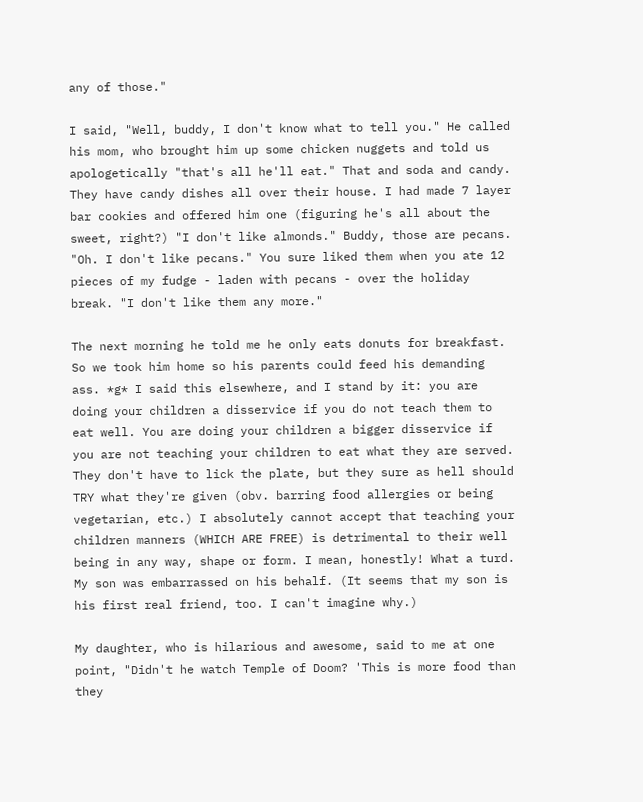any of those."

I said, "Well, buddy, I don't know what to tell you." He called his mom, who brought him up some chicken nuggets and told us apologetically "that's all he'll eat." That and soda and candy. They have candy dishes all over their house. I had made 7 layer bar cookies and offered him one (figuring he's all about the sweet, right?) "I don't like almonds." Buddy, those are pecans. "Oh. I don't like pecans." You sure liked them when you ate 12 pieces of my fudge - laden with pecans - over the holiday break. "I don't like them any more."

The next morning he told me he only eats donuts for breakfast. So we took him home so his parents could feed his demanding ass. *g* I said this elsewhere, and I stand by it: you are doing your children a disservice if you do not teach them to eat well. You are doing your children a bigger disservice if you are not teaching your children to eat what they are served. They don't have to lick the plate, but they sure as hell should TRY what they're given (obv. barring food allergies or being vegetarian, etc.) I absolutely cannot accept that teaching your children manners (WHICH ARE FREE) is detrimental to their well being in any way, shape or form. I mean, honestly! What a turd. My son was embarrassed on his behalf. (It seems that my son is his first real friend, too. I can't imagine why.)

My daughter, who is hilarious and awesome, said to me at one point, "Didn't he watch Temple of Doom? 'This is more food than they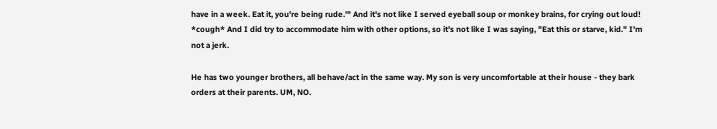have in a week. Eat it, you're being rude.'" And it's not like I served eyeball soup or monkey brains, for crying out loud! *cough* And I did try to accommodate him with other options, so it's not like I was saying, "Eat this or starve, kid." I'm not a jerk.

He has two younger brothers, all behave/act in the same way. My son is very uncomfortable at their house - they bark orders at their parents. UM, NO.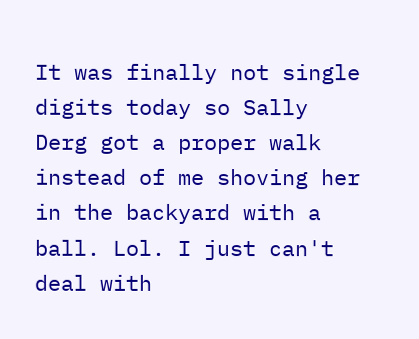It was finally not single digits today so Sally Derg got a proper walk instead of me shoving her in the backyard with a ball. Lol. I just can't deal with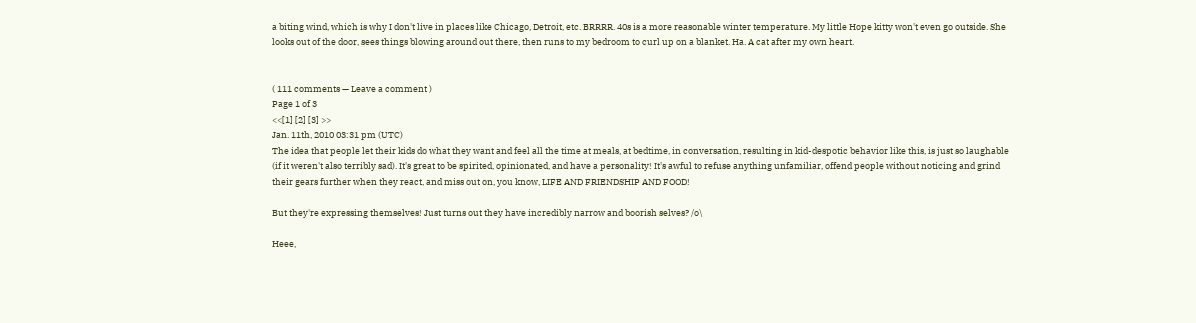a biting wind, which is why I don't live in places like Chicago, Detroit, etc. BRRRR. 40s is a more reasonable winter temperature. My little Hope kitty won't even go outside. She looks out of the door, sees things blowing around out there, then runs to my bedroom to curl up on a blanket. Ha. A cat after my own heart.


( 111 comments — Leave a comment )
Page 1 of 3
<<[1] [2] [3] >>
Jan. 11th, 2010 03:31 pm (UTC)
The idea that people let their kids do what they want and feel all the time at meals, at bedtime, in conversation, resulting in kid-despotic behavior like this, is just so laughable (if it weren't also terribly sad). It's great to be spirited, opinionated, and have a personality! It's awful to refuse anything unfamiliar, offend people without noticing and grind their gears further when they react, and miss out on, you know, LIFE AND FRIENDSHIP AND FOOD!

But they're expressing themselves! Just turns out they have incredibly narrow and boorish selves? /o\

Heee,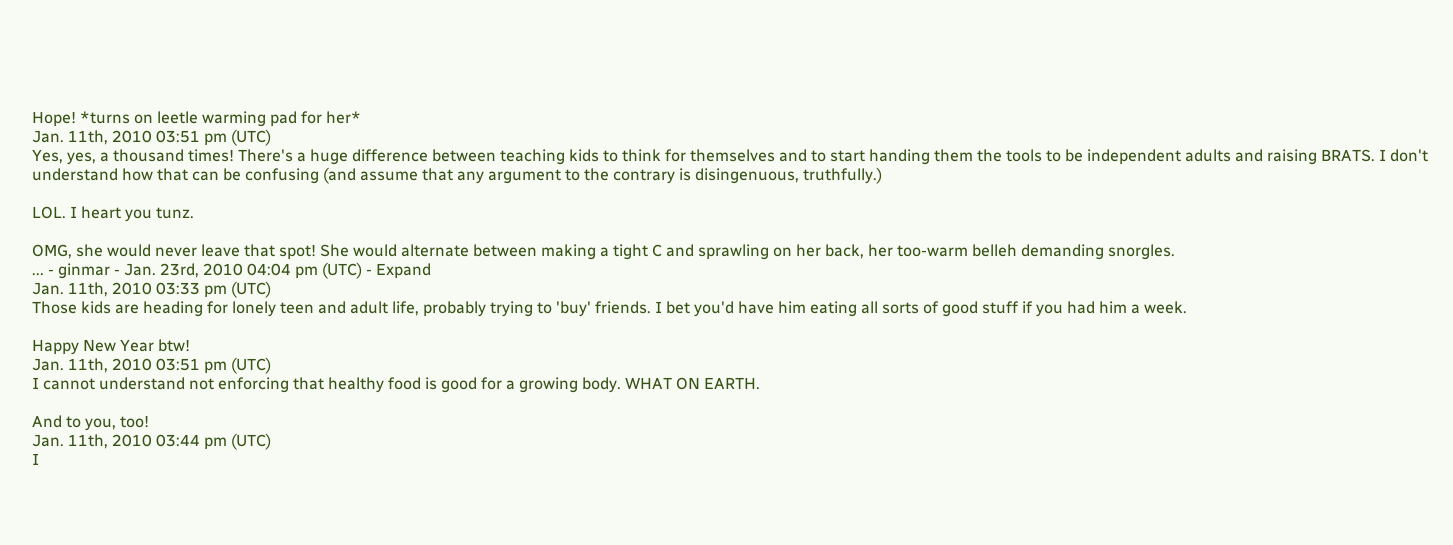Hope! *turns on leetle warming pad for her*
Jan. 11th, 2010 03:51 pm (UTC)
Yes, yes, a thousand times! There's a huge difference between teaching kids to think for themselves and to start handing them the tools to be independent adults and raising BRATS. I don't understand how that can be confusing (and assume that any argument to the contrary is disingenuous, truthfully.)

LOL. I heart you tunz.

OMG, she would never leave that spot! She would alternate between making a tight C and sprawling on her back, her too-warm belleh demanding snorgles.
... - ginmar - Jan. 23rd, 2010 04:04 pm (UTC) - Expand
Jan. 11th, 2010 03:33 pm (UTC)
Those kids are heading for lonely teen and adult life, probably trying to 'buy' friends. I bet you'd have him eating all sorts of good stuff if you had him a week.

Happy New Year btw!
Jan. 11th, 2010 03:51 pm (UTC)
I cannot understand not enforcing that healthy food is good for a growing body. WHAT ON EARTH.

And to you, too!
Jan. 11th, 2010 03:44 pm (UTC)
I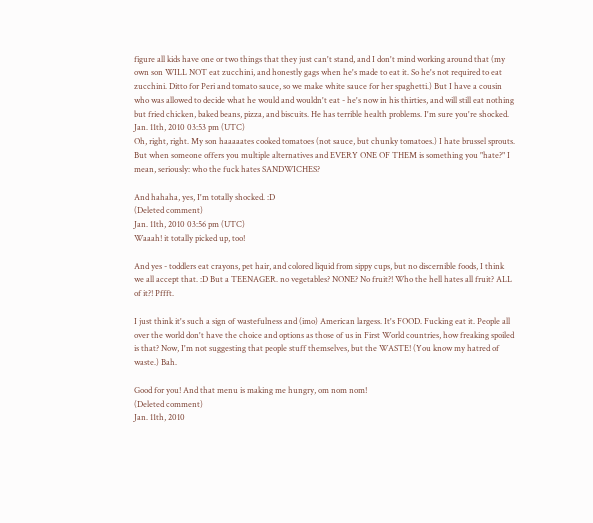figure all kids have one or two things that they just can't stand, and I don't mind working around that (my own son WILL NOT eat zucchini, and honestly gags when he's made to eat it. So he's not required to eat zucchini. Ditto for Peri and tomato sauce, so we make white sauce for her spaghetti.) But I have a cousin who was allowed to decide what he would and wouldn't eat - he's now in his thirties, and will still eat nothing but fried chicken, baked beans, pizza, and biscuits. He has terrible health problems. I'm sure you're shocked.
Jan. 11th, 2010 03:53 pm (UTC)
Oh, right, right. My son haaaaates cooked tomatoes (not sauce, but chunky tomatoes.) I hate brussel sprouts. But when someone offers you multiple alternatives and EVERY ONE OF THEM is something you "hate?" I mean, seriously: who the fuck hates SANDWICHES?

And hahaha, yes, I'm totally shocked. :D
(Deleted comment)
Jan. 11th, 2010 03:56 pm (UTC)
Waaah! it totally picked up, too!

And yes - toddlers eat crayons, pet hair, and colored liquid from sippy cups, but no discernible foods, I think we all accept that. :D But a TEENAGER. no vegetables? NONE? No fruit?! Who the hell hates all fruit? ALL of it?! Pffft.

I just think it's such a sign of wastefulness and (imo) American largess. It's FOOD. Fucking eat it. People all over the world don't have the choice and options as those of us in First World countries, how freaking spoiled is that? Now, I'm not suggesting that people stuff themselves, but the WASTE! (You know my hatred of waste.) Bah.

Good for you! And that menu is making me hungry, om nom nom!
(Deleted comment)
Jan. 11th, 2010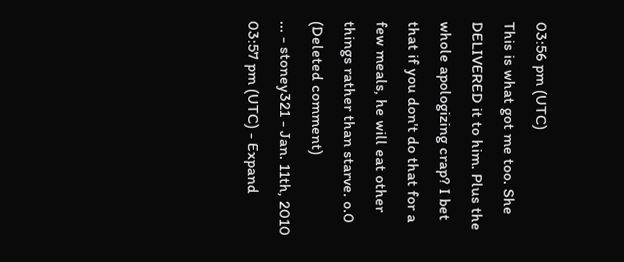03:56 pm (UTC)
This is what got me too. She DELIVERED it to him. Plus the whole apologizing crap? I bet that if you don't do that for a few meals, he will eat other things rather than starve. o.0
(Deleted comment)
... - stoney321 - Jan. 11th, 2010 03:57 pm (UTC) - Expand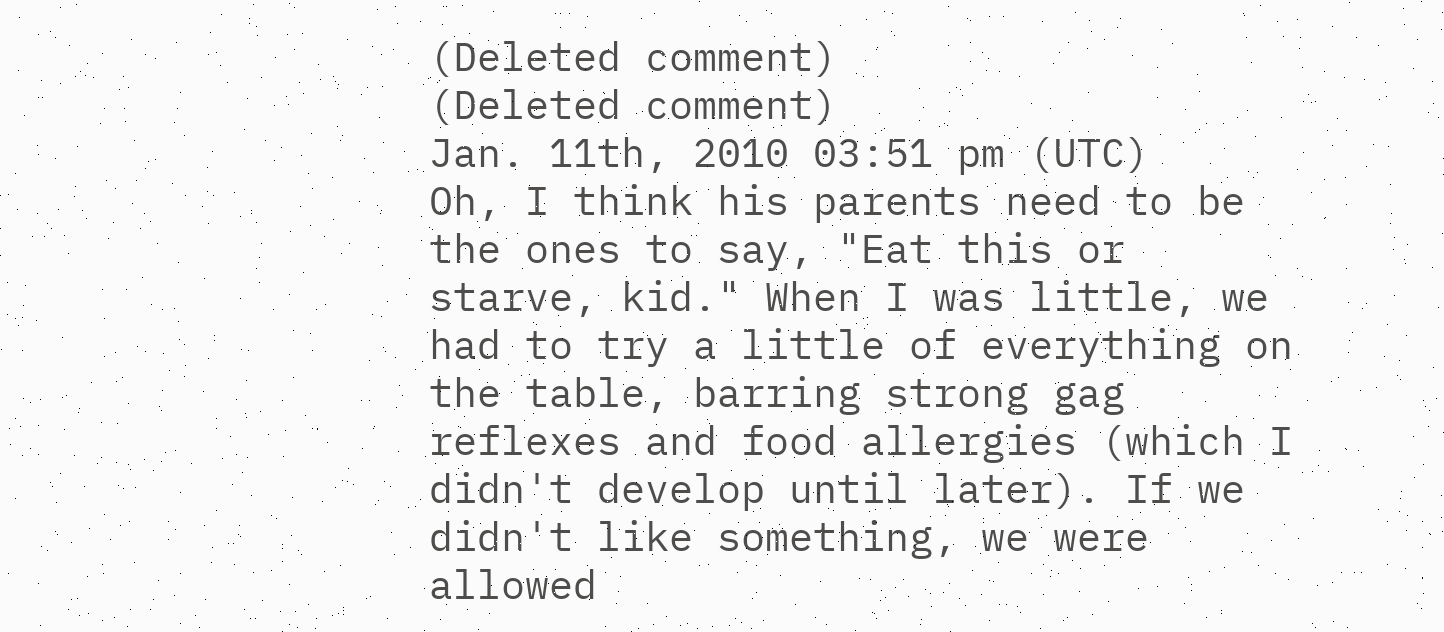(Deleted comment)
(Deleted comment)
Jan. 11th, 2010 03:51 pm (UTC)
Oh, I think his parents need to be the ones to say, "Eat this or starve, kid." When I was little, we had to try a little of everything on the table, barring strong gag reflexes and food allergies (which I didn't develop until later). If we didn't like something, we were allowed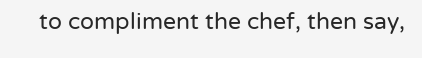to compliment the chef, then say,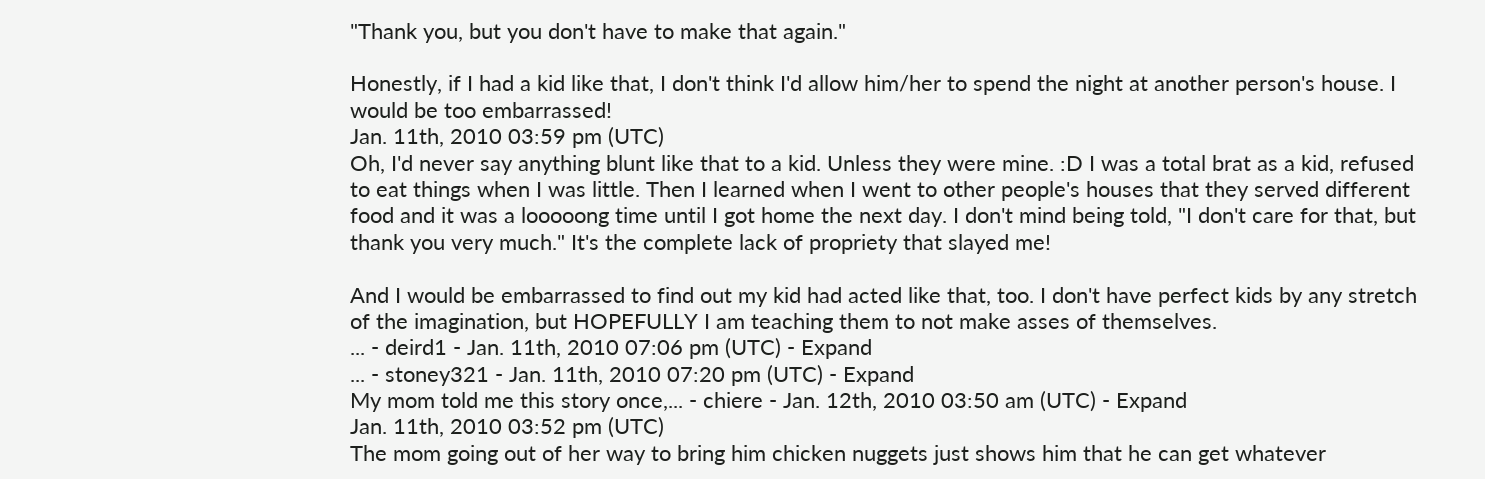"Thank you, but you don't have to make that again."

Honestly, if I had a kid like that, I don't think I'd allow him/her to spend the night at another person's house. I would be too embarrassed!
Jan. 11th, 2010 03:59 pm (UTC)
Oh, I'd never say anything blunt like that to a kid. Unless they were mine. :D I was a total brat as a kid, refused to eat things when I was little. Then I learned when I went to other people's houses that they served different food and it was a looooong time until I got home the next day. I don't mind being told, "I don't care for that, but thank you very much." It's the complete lack of propriety that slayed me!

And I would be embarrassed to find out my kid had acted like that, too. I don't have perfect kids by any stretch of the imagination, but HOPEFULLY I am teaching them to not make asses of themselves.
... - deird1 - Jan. 11th, 2010 07:06 pm (UTC) - Expand
... - stoney321 - Jan. 11th, 2010 07:20 pm (UTC) - Expand
My mom told me this story once,... - chiere - Jan. 12th, 2010 03:50 am (UTC) - Expand
Jan. 11th, 2010 03:52 pm (UTC)
The mom going out of her way to bring him chicken nuggets just shows him that he can get whatever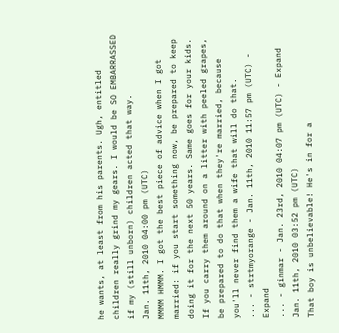he wants, at least from his parents. Ugh, entitled children really grind my gears. I would be SO EMBARRASSED if my (still unborn) children acted that way.
Jan. 11th, 2010 04:00 pm (UTC)
MMMM HMMM. I got the best piece of advice when I got married: if you start something now, be prepared to keep doing it for the next 50 years. Same goes for your kids. If you carry them around on a litter with peeled grapes, be prepared to do that when they're married, because you'll never find them a wife that will do that.
... - strtmyorange - Jan. 11th, 2010 11:57 pm (UTC) - Expand
... - ginmar - Jan. 23rd, 2010 04:07 pm (UTC) - Expand
Jan. 11th, 2010 03:52 pm (UTC)
That boy is unbelievable! He's in for a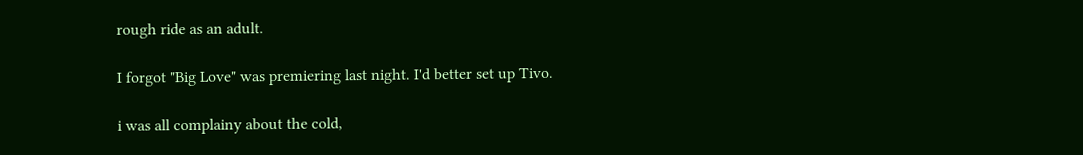rough ride as an adult.

I forgot "Big Love" was premiering last night. I'd better set up Tivo.

i was all complainy about the cold,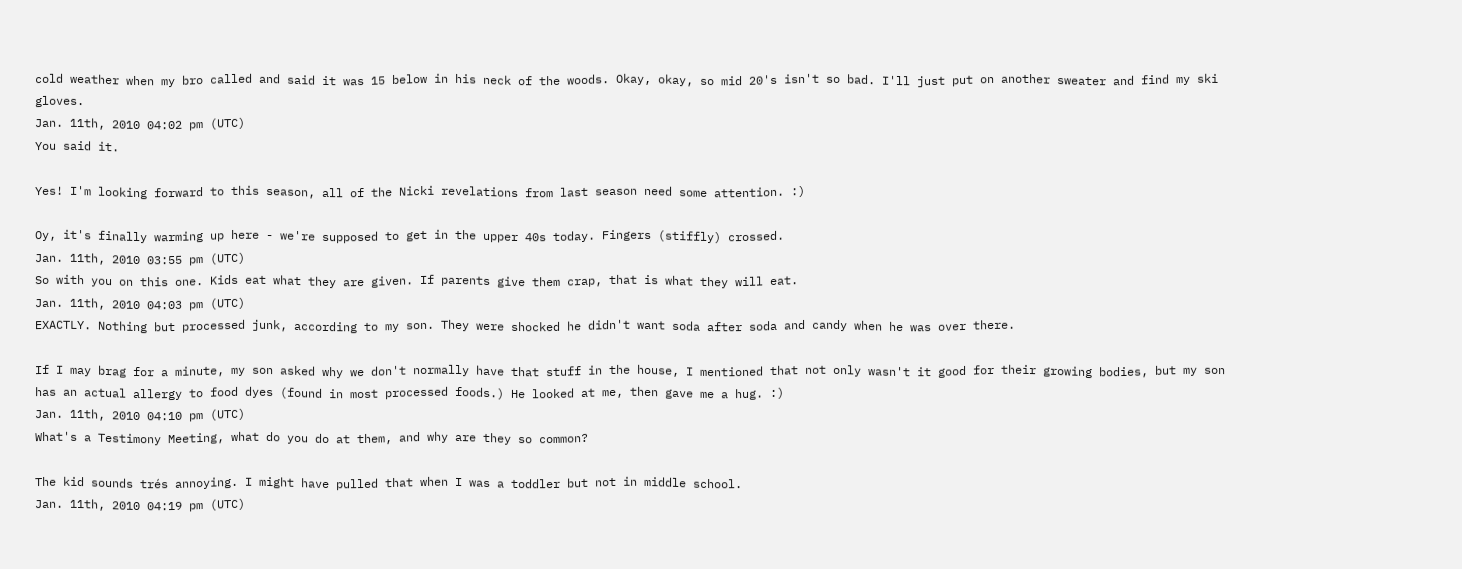cold weather when my bro called and said it was 15 below in his neck of the woods. Okay, okay, so mid 20's isn't so bad. I'll just put on another sweater and find my ski gloves.
Jan. 11th, 2010 04:02 pm (UTC)
You said it.

Yes! I'm looking forward to this season, all of the Nicki revelations from last season need some attention. :)

Oy, it's finally warming up here - we're supposed to get in the upper 40s today. Fingers (stiffly) crossed.
Jan. 11th, 2010 03:55 pm (UTC)
So with you on this one. Kids eat what they are given. If parents give them crap, that is what they will eat.
Jan. 11th, 2010 04:03 pm (UTC)
EXACTLY. Nothing but processed junk, according to my son. They were shocked he didn't want soda after soda and candy when he was over there.

If I may brag for a minute, my son asked why we don't normally have that stuff in the house, I mentioned that not only wasn't it good for their growing bodies, but my son has an actual allergy to food dyes (found in most processed foods.) He looked at me, then gave me a hug. :)
Jan. 11th, 2010 04:10 pm (UTC)
What's a Testimony Meeting, what do you do at them, and why are they so common?

The kid sounds trés annoying. I might have pulled that when I was a toddler but not in middle school.
Jan. 11th, 2010 04:19 pm (UTC)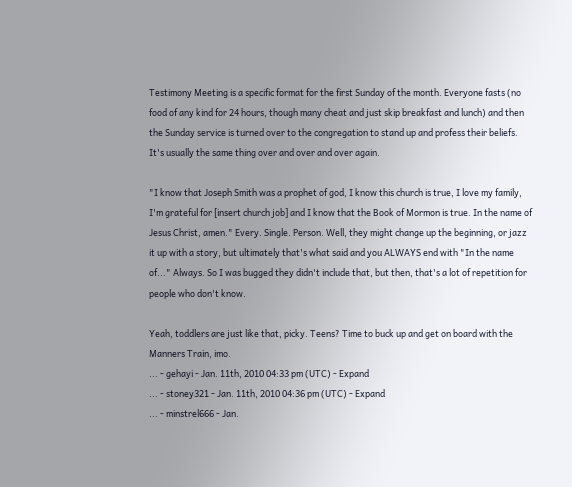Testimony Meeting is a specific format for the first Sunday of the month. Everyone fasts (no food of any kind for 24 hours, though many cheat and just skip breakfast and lunch) and then the Sunday service is turned over to the congregation to stand up and profess their beliefs. It's usually the same thing over and over and over again.

"I know that Joseph Smith was a prophet of god, I know this church is true, I love my family, I'm grateful for [insert church job] and I know that the Book of Mormon is true. In the name of Jesus Christ, amen." Every. Single. Person. Well, they might change up the beginning, or jazz it up with a story, but ultimately that's what said and you ALWAYS end with "In the name of..." Always. So I was bugged they didn't include that, but then, that's a lot of repetition for people who don't know.

Yeah, toddlers are just like that, picky. Teens? Time to buck up and get on board with the Manners Train, imo.
... - gehayi - Jan. 11th, 2010 04:33 pm (UTC) - Expand
... - stoney321 - Jan. 11th, 2010 04:36 pm (UTC) - Expand
... - minstrel666 - Jan.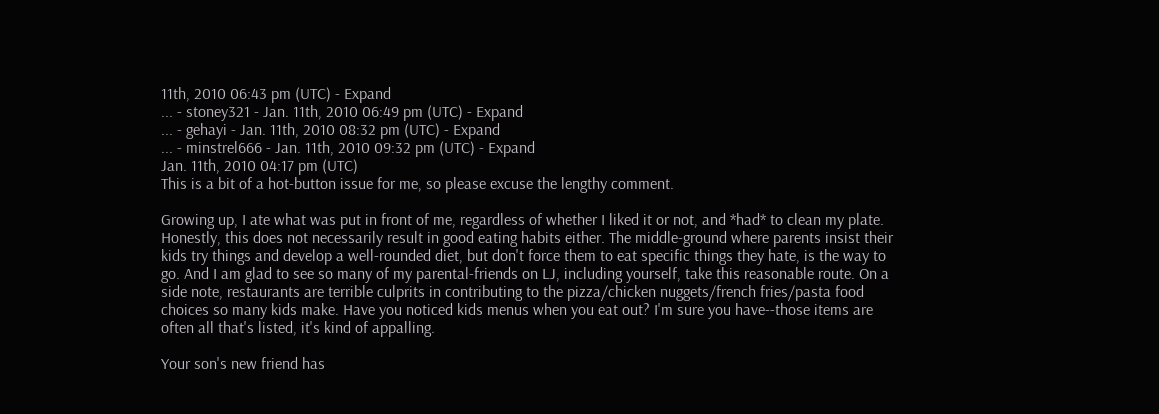11th, 2010 06:43 pm (UTC) - Expand
... - stoney321 - Jan. 11th, 2010 06:49 pm (UTC) - Expand
... - gehayi - Jan. 11th, 2010 08:32 pm (UTC) - Expand
... - minstrel666 - Jan. 11th, 2010 09:32 pm (UTC) - Expand
Jan. 11th, 2010 04:17 pm (UTC)
This is a bit of a hot-button issue for me, so please excuse the lengthy comment.

Growing up, I ate what was put in front of me, regardless of whether I liked it or not, and *had* to clean my plate. Honestly, this does not necessarily result in good eating habits either. The middle-ground where parents insist their kids try things and develop a well-rounded diet, but don't force them to eat specific things they hate, is the way to go. And I am glad to see so many of my parental-friends on LJ, including yourself, take this reasonable route. On a side note, restaurants are terrible culprits in contributing to the pizza/chicken nuggets/french fries/pasta food choices so many kids make. Have you noticed kids menus when you eat out? I'm sure you have--those items are often all that's listed, it's kind of appalling.

Your son's new friend has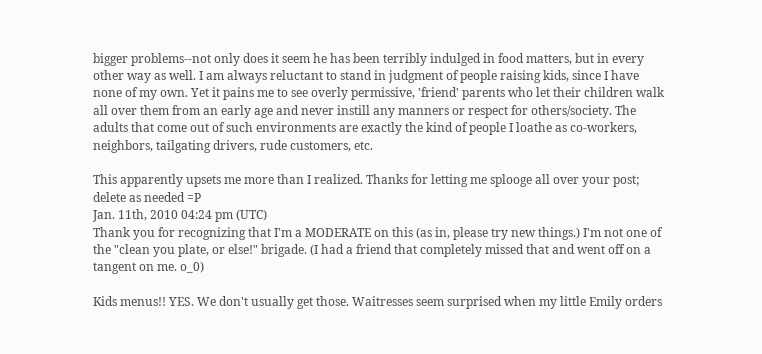bigger problems--not only does it seem he has been terribly indulged in food matters, but in every other way as well. I am always reluctant to stand in judgment of people raising kids, since I have none of my own. Yet it pains me to see overly permissive, 'friend' parents who let their children walk all over them from an early age and never instill any manners or respect for others/society. The adults that come out of such environments are exactly the kind of people I loathe as co-workers, neighbors, tailgating drivers, rude customers, etc.

This apparently upsets me more than I realized. Thanks for letting me splooge all over your post; delete as needed =P
Jan. 11th, 2010 04:24 pm (UTC)
Thank you for recognizing that I'm a MODERATE on this (as in, please try new things.) I'm not one of the "clean you plate, or else!" brigade. (I had a friend that completely missed that and went off on a tangent on me. o_0)

Kids menus!! YES. We don't usually get those. Waitresses seem surprised when my little Emily orders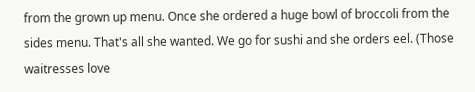from the grown up menu. Once she ordered a huge bowl of broccoli from the sides menu. That's all she wanted. We go for sushi and she orders eel. (Those waitresses love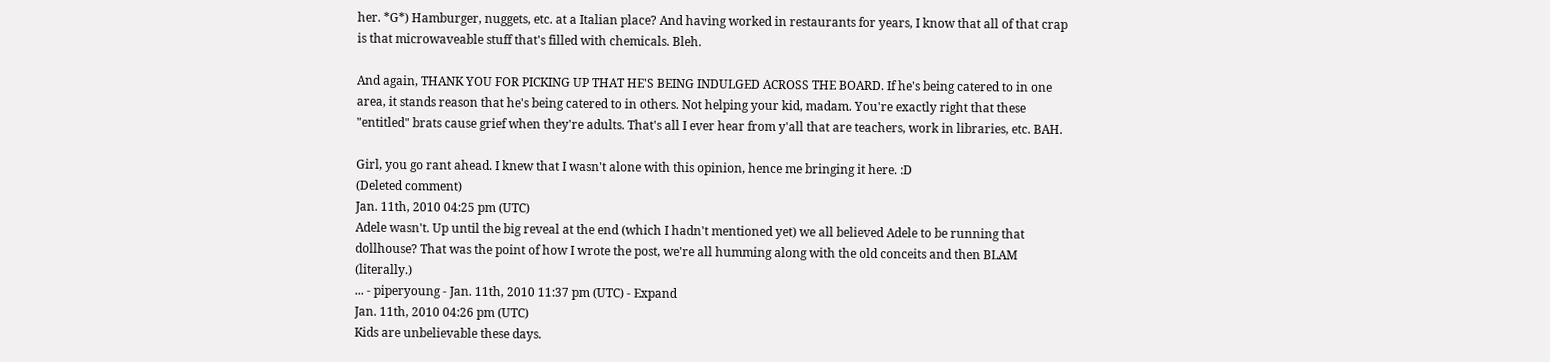her. *G*) Hamburger, nuggets, etc. at a Italian place? And having worked in restaurants for years, I know that all of that crap is that microwaveable stuff that's filled with chemicals. Bleh.

And again, THANK YOU FOR PICKING UP THAT HE'S BEING INDULGED ACROSS THE BOARD. If he's being catered to in one area, it stands reason that he's being catered to in others. Not helping your kid, madam. You're exactly right that these "entitled" brats cause grief when they're adults. That's all I ever hear from y'all that are teachers, work in libraries, etc. BAH.

Girl, you go rant ahead. I knew that I wasn't alone with this opinion, hence me bringing it here. :D
(Deleted comment)
Jan. 11th, 2010 04:25 pm (UTC)
Adele wasn't. Up until the big reveal at the end (which I hadn't mentioned yet) we all believed Adele to be running that dollhouse? That was the point of how I wrote the post, we're all humming along with the old conceits and then BLAM (literally.)
... - piperyoung - Jan. 11th, 2010 11:37 pm (UTC) - Expand
Jan. 11th, 2010 04:26 pm (UTC)
Kids are unbelievable these days.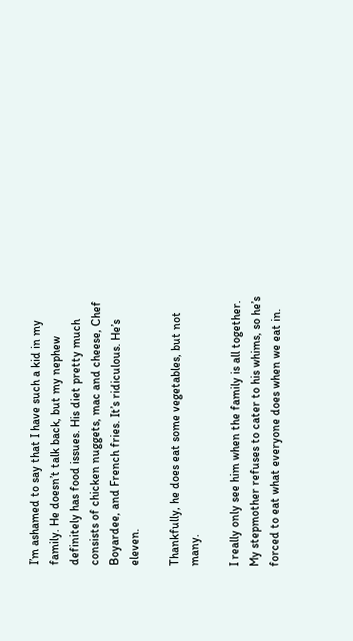I’m ashamed to say that I have such a kid in my family. He doesn’t talk back, but my nephew definitely has food issues. His diet pretty much consists of chicken nuggets, mac and cheese, Chef Boyardee, and French fries. It’s ridiculous. He’s eleven.

Thankfully, he does eat some vegetables, but not many.

I really only see him when the family is all together. My stepmother refuses to cater to his whims, so he’s forced to eat what everyone does when we eat in.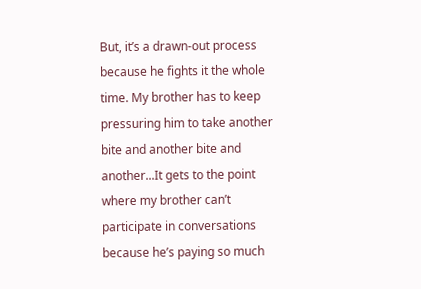But, it’s a drawn-out process because he fights it the whole time. My brother has to keep pressuring him to take another bite and another bite and another...It gets to the point where my brother can’t participate in conversations because he’s paying so much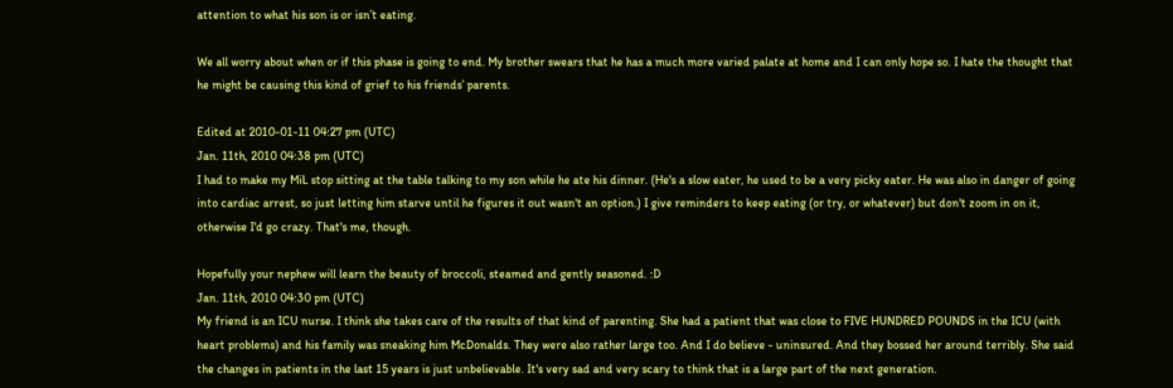attention to what his son is or isn’t eating.

We all worry about when or if this phase is going to end. My brother swears that he has a much more varied palate at home and I can only hope so. I hate the thought that he might be causing this kind of grief to his friends’ parents.

Edited at 2010-01-11 04:27 pm (UTC)
Jan. 11th, 2010 04:38 pm (UTC)
I had to make my MiL stop sitting at the table talking to my son while he ate his dinner. (He's a slow eater, he used to be a very picky eater. He was also in danger of going into cardiac arrest, so just letting him starve until he figures it out wasn't an option.) I give reminders to keep eating (or try, or whatever) but don't zoom in on it, otherwise I'd go crazy. That's me, though.

Hopefully your nephew will learn the beauty of broccoli, steamed and gently seasoned. :D
Jan. 11th, 2010 04:30 pm (UTC)
My friend is an ICU nurse. I think she takes care of the results of that kind of parenting. She had a patient that was close to FIVE HUNDRED POUNDS in the ICU (with heart problems) and his family was sneaking him McDonalds. They were also rather large too. And I do believe - uninsured. And they bossed her around terribly. She said the changes in patients in the last 15 years is just unbelievable. It's very sad and very scary to think that is a large part of the next generation.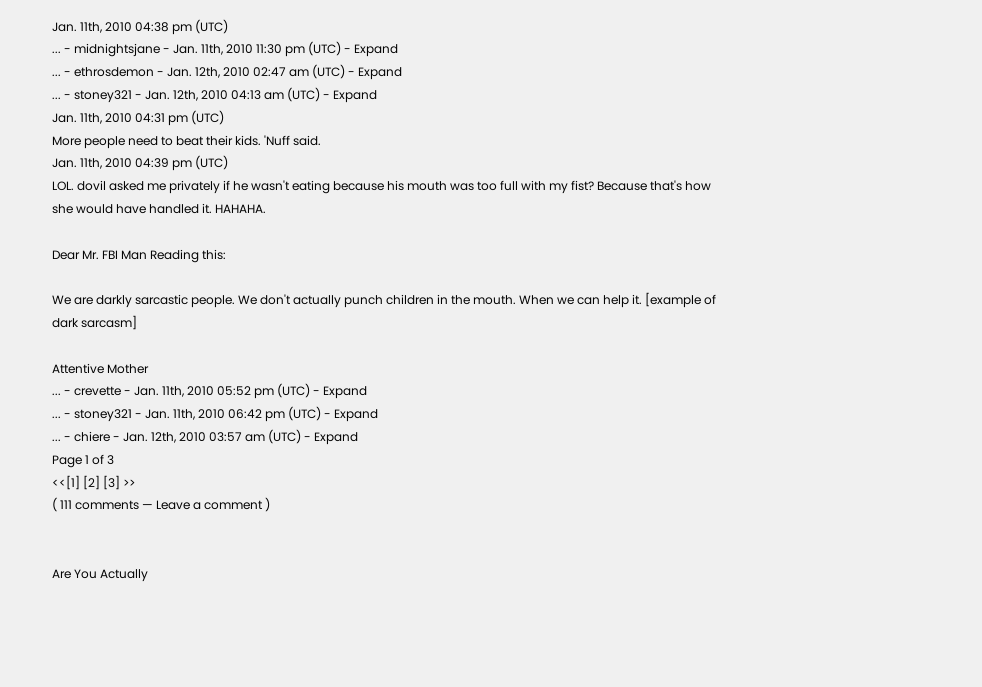Jan. 11th, 2010 04:38 pm (UTC)
... - midnightsjane - Jan. 11th, 2010 11:30 pm (UTC) - Expand
... - ethrosdemon - Jan. 12th, 2010 02:47 am (UTC) - Expand
... - stoney321 - Jan. 12th, 2010 04:13 am (UTC) - Expand
Jan. 11th, 2010 04:31 pm (UTC)
More people need to beat their kids. 'Nuff said.
Jan. 11th, 2010 04:39 pm (UTC)
LOL. dovil asked me privately if he wasn't eating because his mouth was too full with my fist? Because that's how she would have handled it. HAHAHA.

Dear Mr. FBI Man Reading this:

We are darkly sarcastic people. We don't actually punch children in the mouth. When we can help it. [example of dark sarcasm]

Attentive Mother
... - crevette - Jan. 11th, 2010 05:52 pm (UTC) - Expand
... - stoney321 - Jan. 11th, 2010 06:42 pm (UTC) - Expand
... - chiere - Jan. 12th, 2010 03:57 am (UTC) - Expand
Page 1 of 3
<<[1] [2] [3] >>
( 111 comments — Leave a comment )


Are You Actually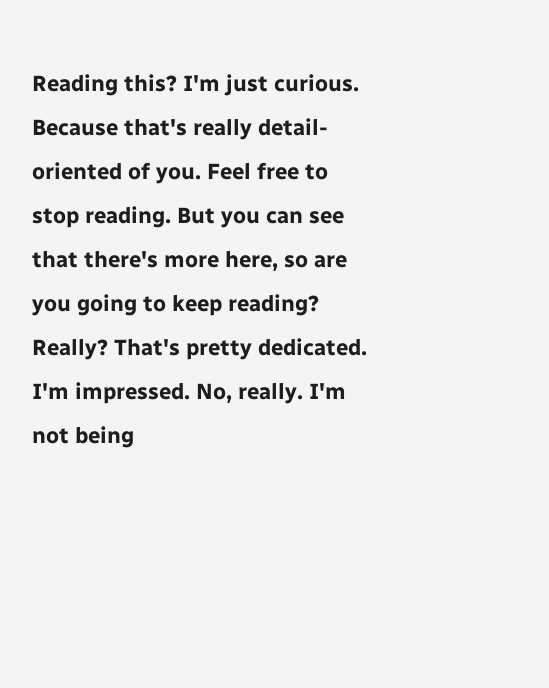Reading this? I'm just curious. Because that's really detail-oriented of you. Feel free to stop reading. But you can see that there's more here, so are you going to keep reading? Really? That's pretty dedicated. I'm impressed. No, really. I'm not being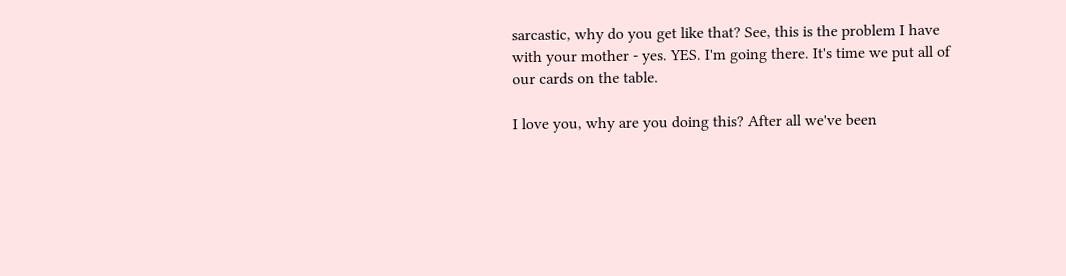sarcastic, why do you get like that? See, this is the problem I have with your mother - yes. YES. I'm going there. It's time we put all of our cards on the table.

I love you, why are you doing this? After all we've been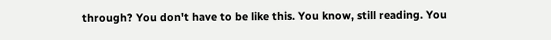through? You don't have to be like this. You know, still reading. You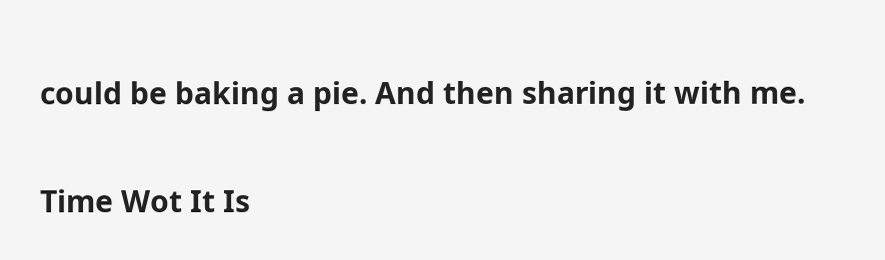could be baking a pie. And then sharing it with me.

Time Wot It Is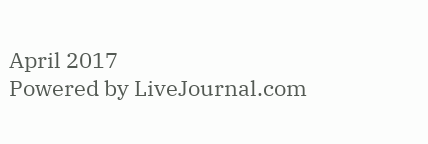April 2017
Powered by LiveJournal.com